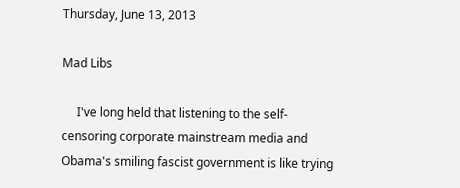Thursday, June 13, 2013

Mad Libs

     I've long held that listening to the self-censoring corporate mainstream media and Obama's smiling fascist government is like trying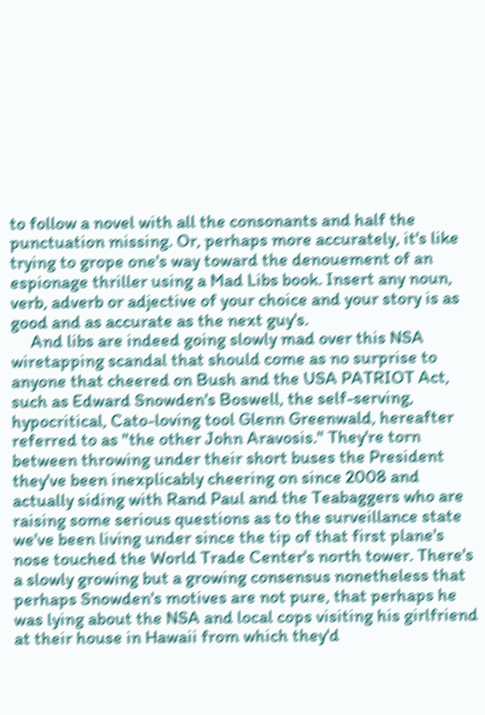to follow a novel with all the consonants and half the punctuation missing. Or, perhaps more accurately, it's like trying to grope one's way toward the denouement of an espionage thriller using a Mad Libs book. Insert any noun, verb, adverb or adjective of your choice and your story is as good and as accurate as the next guy's.
     And libs are indeed going slowly mad over this NSA wiretapping scandal that should come as no surprise to anyone that cheered on Bush and the USA PATRIOT Act, such as Edward Snowden's Boswell, the self-serving, hypocritical, Cato-loving tool Glenn Greenwald, hereafter referred to as "the other John Aravosis." They're torn between throwing under their short buses the President they've been inexplicably cheering on since 2008 and actually siding with Rand Paul and the Teabaggers who are raising some serious questions as to the surveillance state we've been living under since the tip of that first plane's nose touched the World Trade Center's north tower. There's a slowly growing but a growing consensus nonetheless that perhaps Snowden's motives are not pure, that perhaps he was lying about the NSA and local cops visiting his girlfriend at their house in Hawaii from which they'd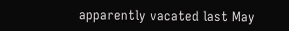apparently vacated last May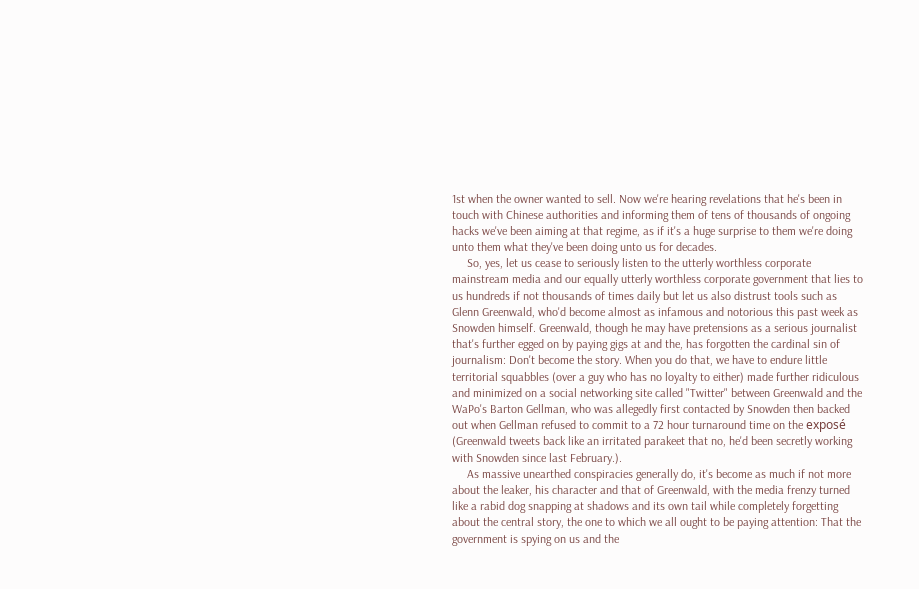1st when the owner wanted to sell. Now we're hearing revelations that he's been in touch with Chinese authorities and informing them of tens of thousands of ongoing hacks we've been aiming at that regime, as if it's a huge surprise to them we're doing unto them what they've been doing unto us for decades.
     So, yes, let us cease to seriously listen to the utterly worthless corporate mainstream media and our equally utterly worthless corporate government that lies to us hundreds if not thousands of times daily but let us also distrust tools such as Glenn Greenwald, who'd become almost as infamous and notorious this past week as Snowden himself. Greenwald, though he may have pretensions as a serious journalist that's further egged on by paying gigs at and the, has forgotten the cardinal sin of journalism: Don't become the story. When you do that, we have to endure little territorial squabbles (over a guy who has no loyalty to either) made further ridiculous and minimized on a social networking site called "Twitter" between Greenwald and the WaPo's Barton Gellman, who was allegedly first contacted by Snowden then backed out when Gellman refused to commit to a 72 hour turnaround time on the exposé (Greenwald tweets back like an irritated parakeet that no, he'd been secretly working with Snowden since last February.).
     As massive unearthed conspiracies generally do, it's become as much if not more about the leaker, his character and that of Greenwald, with the media frenzy turned like a rabid dog snapping at shadows and its own tail while completely forgetting about the central story, the one to which we all ought to be paying attention: That the government is spying on us and the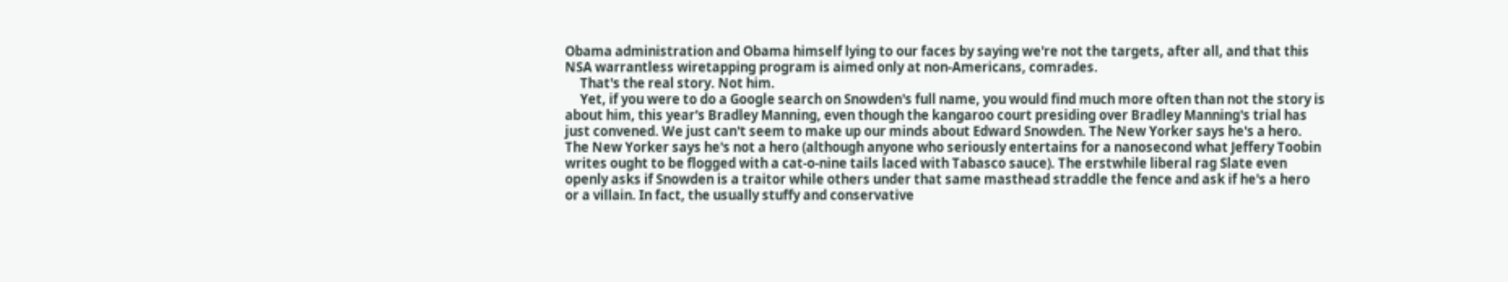Obama administration and Obama himself lying to our faces by saying we're not the targets, after all, and that this NSA warrantless wiretapping program is aimed only at non-Americans, comrades.
     That's the real story. Not him.
     Yet, if you were to do a Google search on Snowden's full name, you would find much more often than not the story is about him, this year's Bradley Manning, even though the kangaroo court presiding over Bradley Manning's trial has just convened. We just can't seem to make up our minds about Edward Snowden. The New Yorker says he's a hero. The New Yorker says he's not a hero (although anyone who seriously entertains for a nanosecond what Jeffery Toobin writes ought to be flogged with a cat-o-nine tails laced with Tabasco sauce). The erstwhile liberal rag Slate even openly asks if Snowden is a traitor while others under that same masthead straddle the fence and ask if he's a hero or a villain. In fact, the usually stuffy and conservative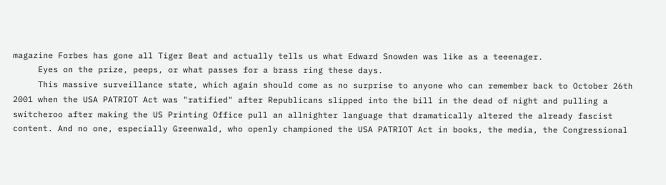magazine Forbes has gone all Tiger Beat and actually tells us what Edward Snowden was like as a teeenager.
     Eyes on the prize, peeps, or what passes for a brass ring these days.
     This massive surveillance state, which again should come as no surprise to anyone who can remember back to October 26th 2001 when the USA PATRIOT Act was "ratified" after Republicans slipped into the bill in the dead of night and pulling a switcheroo after making the US Printing Office pull an allnighter language that dramatically altered the already fascist content. And no one, especially Greenwald, who openly championed the USA PATRIOT Act in books, the media, the Congressional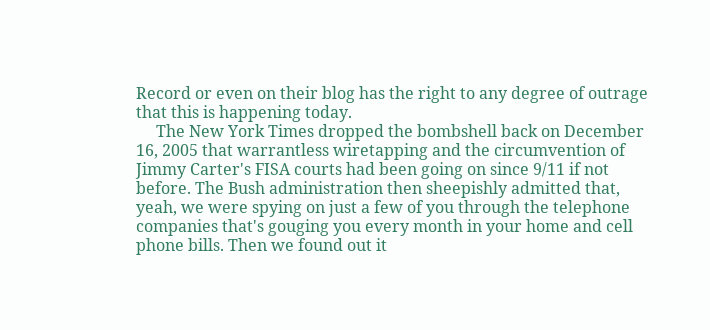Record or even on their blog has the right to any degree of outrage that this is happening today.
     The New York Times dropped the bombshell back on December 16, 2005 that warrantless wiretapping and the circumvention of Jimmy Carter's FISA courts had been going on since 9/11 if not before. The Bush administration then sheepishly admitted that, yeah, we were spying on just a few of you through the telephone companies that's gouging you every month in your home and cell phone bills. Then we found out it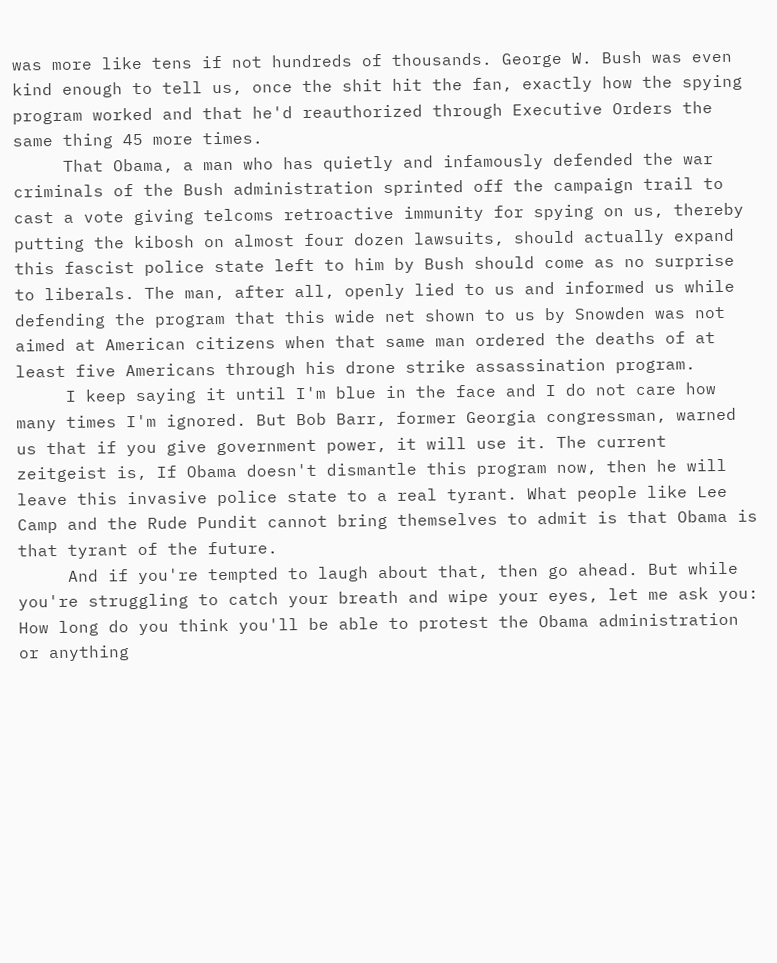was more like tens if not hundreds of thousands. George W. Bush was even kind enough to tell us, once the shit hit the fan, exactly how the spying program worked and that he'd reauthorized through Executive Orders the same thing 45 more times.
     That Obama, a man who has quietly and infamously defended the war criminals of the Bush administration sprinted off the campaign trail to cast a vote giving telcoms retroactive immunity for spying on us, thereby putting the kibosh on almost four dozen lawsuits, should actually expand this fascist police state left to him by Bush should come as no surprise to liberals. The man, after all, openly lied to us and informed us while defending the program that this wide net shown to us by Snowden was not aimed at American citizens when that same man ordered the deaths of at least five Americans through his drone strike assassination program.
     I keep saying it until I'm blue in the face and I do not care how many times I'm ignored. But Bob Barr, former Georgia congressman, warned us that if you give government power, it will use it. The current zeitgeist is, If Obama doesn't dismantle this program now, then he will leave this invasive police state to a real tyrant. What people like Lee Camp and the Rude Pundit cannot bring themselves to admit is that Obama is that tyrant of the future.
     And if you're tempted to laugh about that, then go ahead. But while you're struggling to catch your breath and wipe your eyes, let me ask you: How long do you think you'll be able to protest the Obama administration or anything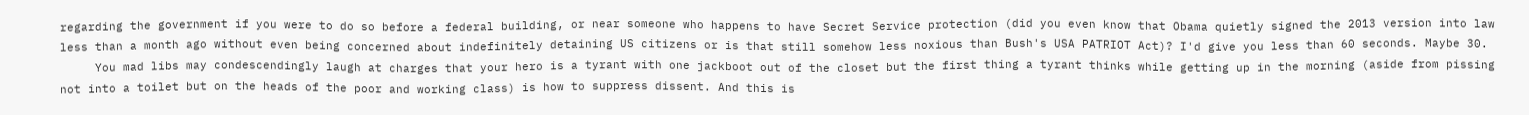regarding the government if you were to do so before a federal building, or near someone who happens to have Secret Service protection (did you even know that Obama quietly signed the 2013 version into law less than a month ago without even being concerned about indefinitely detaining US citizens or is that still somehow less noxious than Bush's USA PATRIOT Act)? I'd give you less than 60 seconds. Maybe 30.
     You mad libs may condescendingly laugh at charges that your hero is a tyrant with one jackboot out of the closet but the first thing a tyrant thinks while getting up in the morning (aside from pissing not into a toilet but on the heads of the poor and working class) is how to suppress dissent. And this is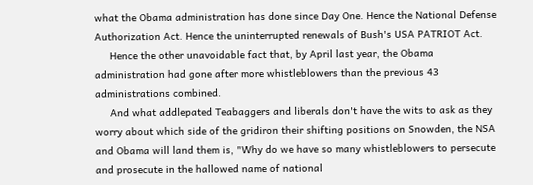what the Obama administration has done since Day One. Hence the National Defense Authorization Act. Hence the uninterrupted renewals of Bush's USA PATRIOT Act.
     Hence the other unavoidable fact that, by April last year, the Obama administration had gone after more whistleblowers than the previous 43 administrations combined.
     And what addlepated Teabaggers and liberals don't have the wits to ask as they worry about which side of the gridiron their shifting positions on Snowden, the NSA and Obama will land them is, "Why do we have so many whistleblowers to persecute and prosecute in the hallowed name of national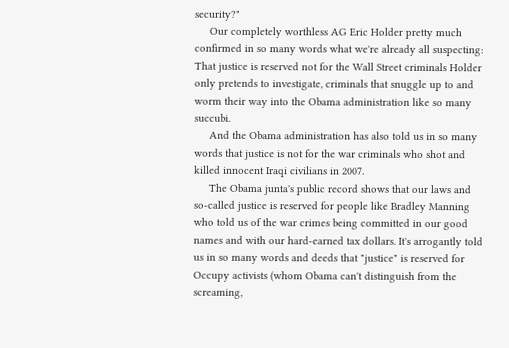security?"
     Our completely worthless AG Eric Holder pretty much confirmed in so many words what we're already all suspecting: That justice is reserved not for the Wall Street criminals Holder only pretends to investigate, criminals that snuggle up to and worm their way into the Obama administration like so many succubi.
     And the Obama administration has also told us in so many words that justice is not for the war criminals who shot and killed innocent Iraqi civilians in 2007.
     The Obama junta's public record shows that our laws and so-called justice is reserved for people like Bradley Manning who told us of the war crimes being committed in our good names and with our hard-earned tax dollars. It's arrogantly told us in so many words and deeds that "justice" is reserved for Occupy activists (whom Obama can't distinguish from the screaming,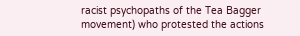racist psychopaths of the Tea Bagger movement) who protested the actions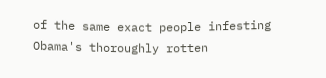of the same exact people infesting Obama's thoroughly rotten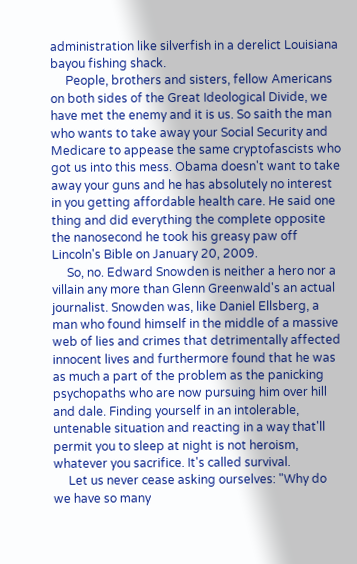administration like silverfish in a derelict Louisiana bayou fishing shack.
     People, brothers and sisters, fellow Americans on both sides of the Great Ideological Divide, we have met the enemy and it is us. So saith the man who wants to take away your Social Security and Medicare to appease the same cryptofascists who got us into this mess. Obama doesn't want to take away your guns and he has absolutely no interest in you getting affordable health care. He said one thing and did everything the complete opposite the nanosecond he took his greasy paw off Lincoln's Bible on January 20, 2009.
     So, no. Edward Snowden is neither a hero nor a villain any more than Glenn Greenwald's an actual journalist. Snowden was, like Daniel Ellsberg, a man who found himself in the middle of a massive web of lies and crimes that detrimentally affected innocent lives and furthermore found that he was as much a part of the problem as the panicking psychopaths who are now pursuing him over hill and dale. Finding yourself in an intolerable, untenable situation and reacting in a way that'll permit you to sleep at night is not heroism, whatever you sacrifice. It's called survival.
     Let us never cease asking ourselves: "Why do we have so many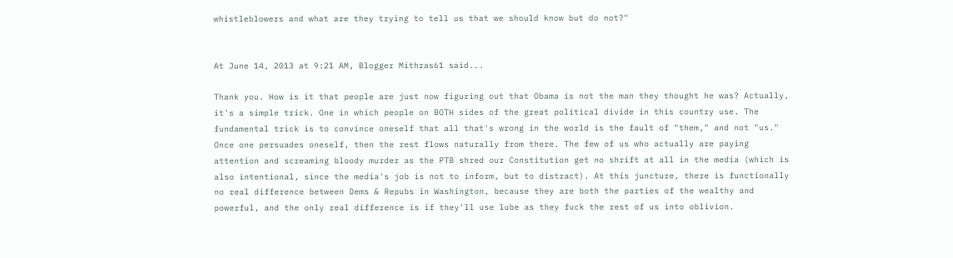whistleblowers and what are they trying to tell us that we should know but do not?"


At June 14, 2013 at 9:21 AM, Blogger Mithras61 said...

Thank you. How is it that people are just now figuring out that Obama is not the man they thought he was? Actually, it's a simple trick. One in which people on BOTH sides of the great political divide in this country use. The fundamental trick is to convince oneself that all that's wrong in the world is the fault of "them," and not "us." Once one persuades oneself, then the rest flows naturally from there. The few of us who actually are paying attention and screaming bloody murder as the PTB shred our Constitution get no shrift at all in the media (which is also intentional, since the media's job is not to inform, but to distract). At this juncture, there is functionally no real difference between Dems & Repubs in Washington, because they are both the parties of the wealthy and powerful, and the only real difference is if they'll use lube as they fuck the rest of us into oblivion.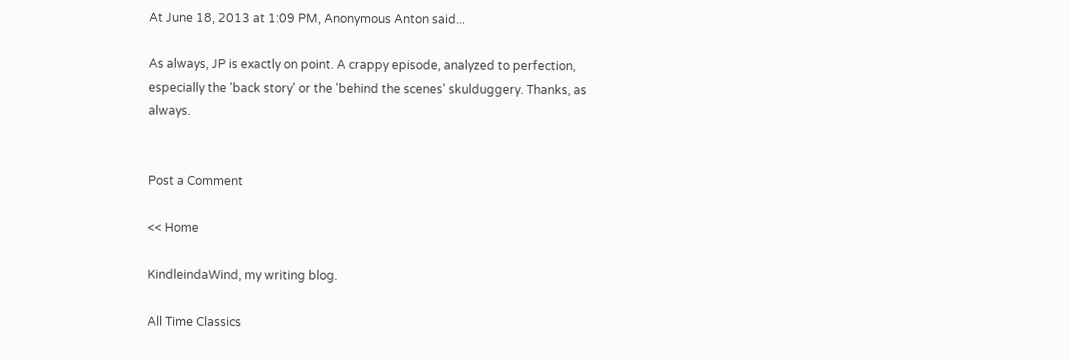At June 18, 2013 at 1:09 PM, Anonymous Anton said...

As always, JP is exactly on point. A crappy episode, analyzed to perfection, especially the 'back story' or the 'behind the scenes' skulduggery. Thanks, as always.


Post a Comment

<< Home

KindleindaWind, my writing blog.

All Time Classics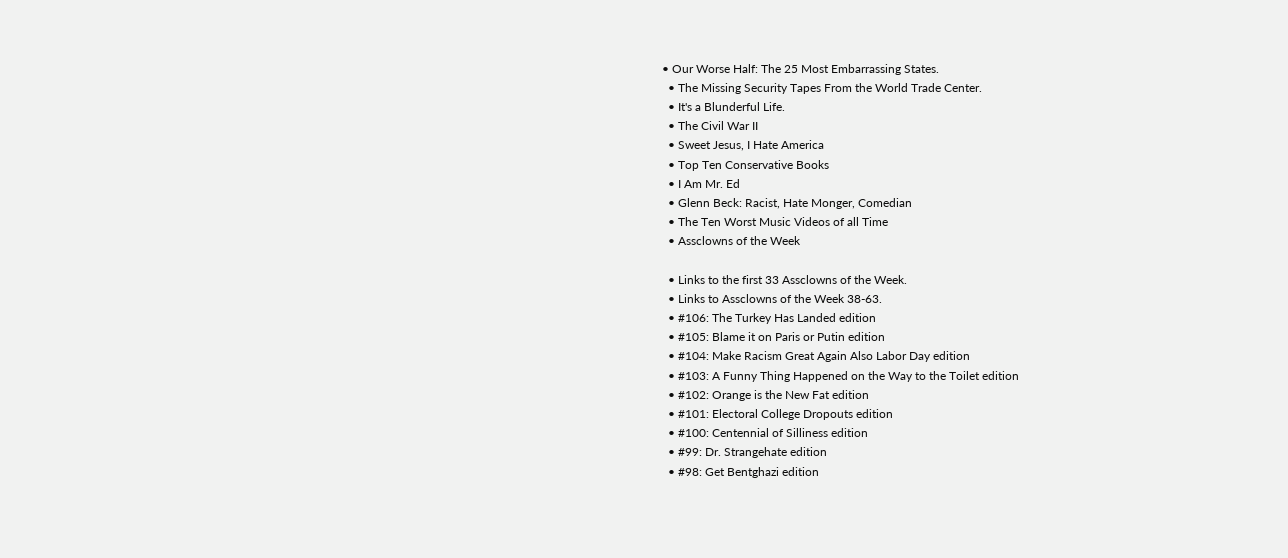• Our Worse Half: The 25 Most Embarrassing States.
  • The Missing Security Tapes From the World Trade Center.
  • It's a Blunderful Life.
  • The Civil War II
  • Sweet Jesus, I Hate America
  • Top Ten Conservative Books
  • I Am Mr. Ed
  • Glenn Beck: Racist, Hate Monger, Comedian
  • The Ten Worst Music Videos of all Time
  • Assclowns of the Week

  • Links to the first 33 Assclowns of the Week.
  • Links to Assclowns of the Week 38-63.
  • #106: The Turkey Has Landed edition
  • #105: Blame it on Paris or Putin edition
  • #104: Make Racism Great Again Also Labor Day edition
  • #103: A Funny Thing Happened on the Way to the Toilet edition
  • #102: Orange is the New Fat edition
  • #101: Electoral College Dropouts edition
  • #100: Centennial of Silliness edition
  • #99: Dr. Strangehate edition
  • #98: Get Bentghazi edition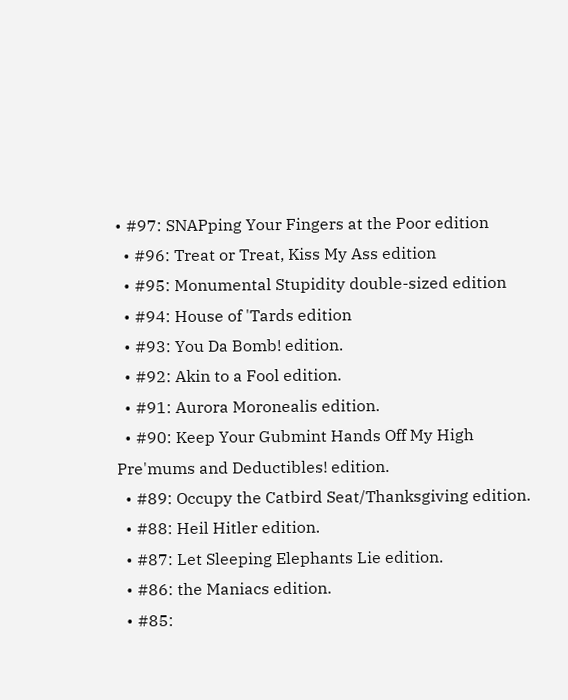• #97: SNAPping Your Fingers at the Poor edition
  • #96: Treat or Treat, Kiss My Ass edition
  • #95: Monumental Stupidity double-sized edition
  • #94: House of 'Tards edition
  • #93: You Da Bomb! edition.
  • #92: Akin to a Fool edition.
  • #91: Aurora Moronealis edition.
  • #90: Keep Your Gubmint Hands Off My High Pre'mums and Deductibles! edition.
  • #89: Occupy the Catbird Seat/Thanksgiving edition.
  • #88: Heil Hitler edition.
  • #87: Let Sleeping Elephants Lie edition.
  • #86: the Maniacs edition.
  • #85: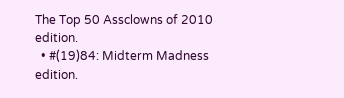The Top 50 Assclowns of 2010 edition.
  • #(19)84: Midterm Madness edition.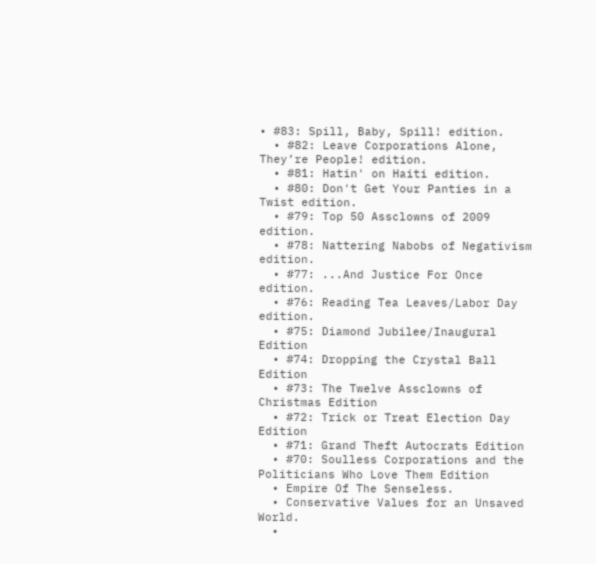• #83: Spill, Baby, Spill! edition.
  • #82: Leave Corporations Alone, They’re People! edition.
  • #81: Hatin' on Haiti edition.
  • #80: Don't Get Your Panties in a Twist edition.
  • #79: Top 50 Assclowns of 2009 edition.
  • #78: Nattering Nabobs of Negativism edition.
  • #77: ...And Justice For Once edition.
  • #76: Reading Tea Leaves/Labor Day edition.
  • #75: Diamond Jubilee/Inaugural Edition
  • #74: Dropping the Crystal Ball Edition
  • #73: The Twelve Assclowns of Christmas Edition
  • #72: Trick or Treat Election Day Edition
  • #71: Grand Theft Autocrats Edition
  • #70: Soulless Corporations and the Politicians Who Love Them Edition
  • Empire Of The Senseless.
  • Conservative Values for an Unsaved World.
  •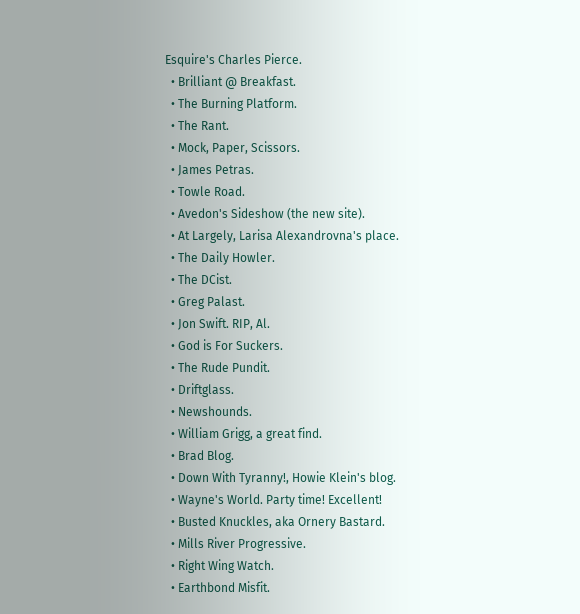Esquire's Charles Pierce.
  • Brilliant @ Breakfast.
  • The Burning Platform.
  • The Rant.
  • Mock, Paper, Scissors.
  • James Petras.
  • Towle Road.
  • Avedon's Sideshow (the new site).
  • At Largely, Larisa Alexandrovna's place.
  • The Daily Howler.
  • The DCist.
  • Greg Palast.
  • Jon Swift. RIP, Al.
  • God is For Suckers.
  • The Rude Pundit.
  • Driftglass.
  • Newshounds.
  • William Grigg, a great find.
  • Brad Blog.
  • Down With Tyranny!, Howie Klein's blog.
  • Wayne's World. Party time! Excellent!
  • Busted Knuckles, aka Ornery Bastard.
  • Mills River Progressive.
  • Right Wing Watch.
  • Earthbond Misfit.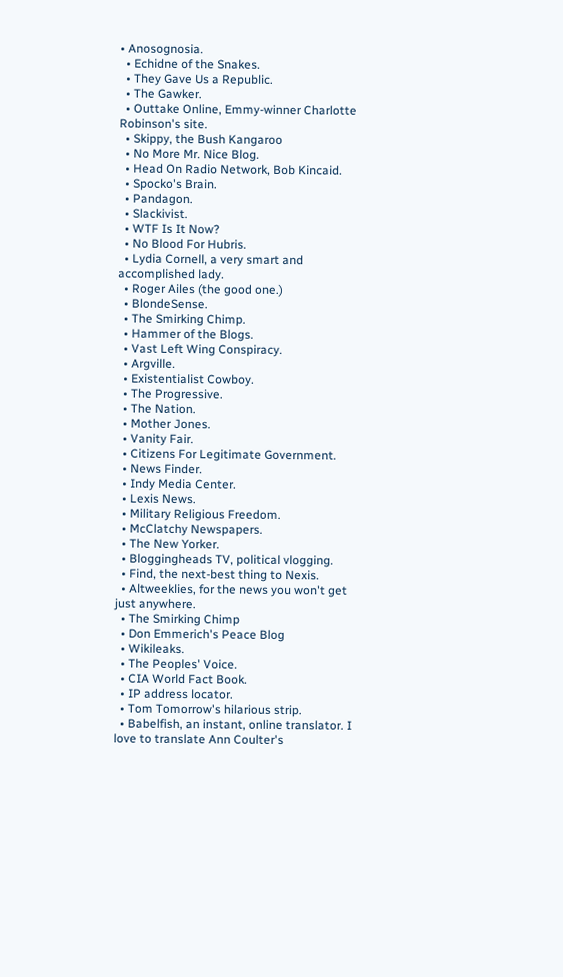• Anosognosia.
  • Echidne of the Snakes.
  • They Gave Us a Republic.
  • The Gawker.
  • Outtake Online, Emmy-winner Charlotte Robinson's site.
  • Skippy, the Bush Kangaroo
  • No More Mr. Nice Blog.
  • Head On Radio Network, Bob Kincaid.
  • Spocko's Brain.
  • Pandagon.
  • Slackivist.
  • WTF Is It Now?
  • No Blood For Hubris.
  • Lydia Cornell, a very smart and accomplished lady.
  • Roger Ailes (the good one.)
  • BlondeSense.
  • The Smirking Chimp.
  • Hammer of the Blogs.
  • Vast Left Wing Conspiracy.
  • Argville.
  • Existentialist Cowboy.
  • The Progressive.
  • The Nation.
  • Mother Jones.
  • Vanity Fair.
  • Citizens For Legitimate Government.
  • News Finder.
  • Indy Media Center.
  • Lexis News.
  • Military Religious Freedom.
  • McClatchy Newspapers.
  • The New Yorker.
  • Bloggingheads TV, political vlogging.
  • Find, the next-best thing to Nexis.
  • Altweeklies, for the news you won't get just anywhere.
  • The Smirking Chimp
  • Don Emmerich's Peace Blog
  • Wikileaks.
  • The Peoples' Voice.
  • CIA World Fact Book.
  • IP address locator.
  • Tom Tomorrow's hilarious strip.
  • Babelfish, an instant, online translator. I love to translate Ann Coulter's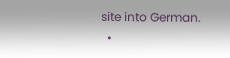site into German.
  •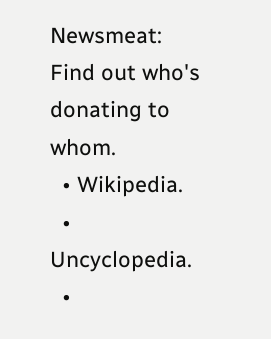Newsmeat: Find out who's donating to whom.
  • Wikipedia.
  • Uncyclopedia.
  •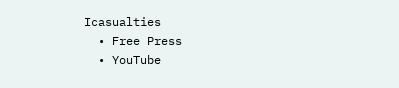Icasualties
  • Free Press
  • YouTube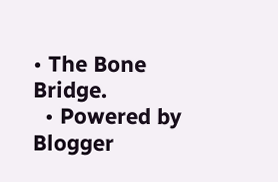• The Bone Bridge.
  • Powered by Blogger